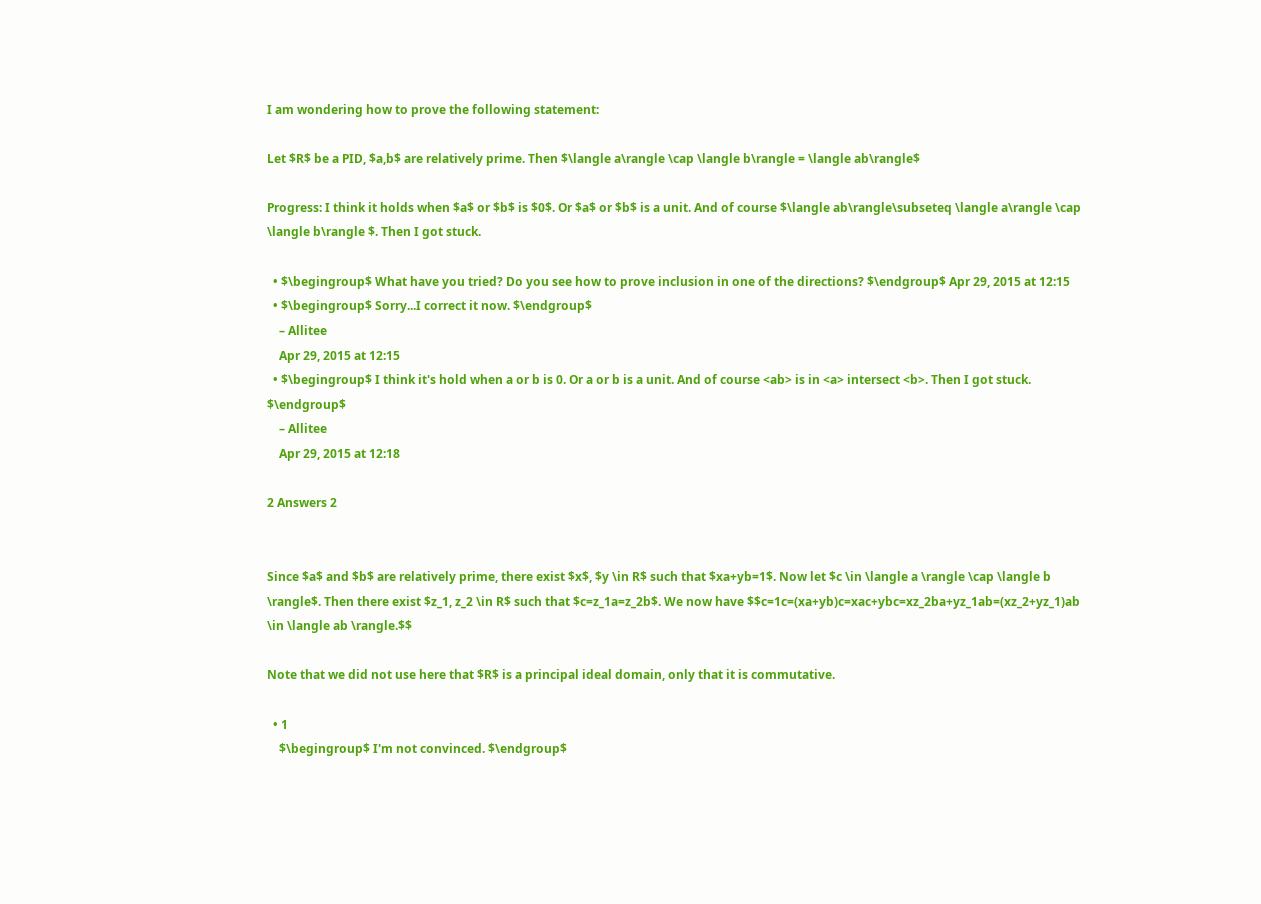I am wondering how to prove the following statement:

Let $R$ be a PID, $a,b$ are relatively prime. Then $\langle a\rangle \cap \langle b\rangle = \langle ab\rangle$

Progress: I think it holds when $a$ or $b$ is $0$. Or $a$ or $b$ is a unit. And of course $\langle ab\rangle\subseteq \langle a\rangle \cap \langle b\rangle $. Then I got stuck.

  • $\begingroup$ What have you tried? Do you see how to prove inclusion in one of the directions? $\endgroup$ Apr 29, 2015 at 12:15
  • $\begingroup$ Sorry...I correct it now. $\endgroup$
    – Allitee
    Apr 29, 2015 at 12:15
  • $\begingroup$ I think it's hold when a or b is 0. Or a or b is a unit. And of course <ab> is in <a> intersect <b>. Then I got stuck. $\endgroup$
    – Allitee
    Apr 29, 2015 at 12:18

2 Answers 2


Since $a$ and $b$ are relatively prime, there exist $x$, $y \in R$ such that $xa+yb=1$. Now let $c \in \langle a \rangle \cap \langle b \rangle$. Then there exist $z_1, z_2 \in R$ such that $c=z_1a=z_2b$. We now have $$c=1c=(xa+yb)c=xac+ybc=xz_2ba+yz_1ab=(xz_2+yz_1)ab \in \langle ab \rangle.$$

Note that we did not use here that $R$ is a principal ideal domain, only that it is commutative.

  • 1
    $\begingroup$ I'm not convinced. $\endgroup$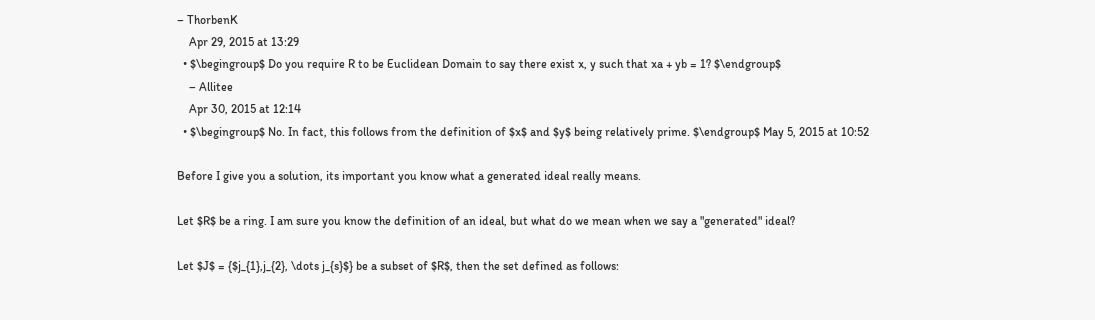– ThorbenK
    Apr 29, 2015 at 13:29
  • $\begingroup$ Do you require R to be Euclidean Domain to say there exist x, y such that xa + yb = 1? $\endgroup$
    – Allitee
    Apr 30, 2015 at 12:14
  • $\begingroup$ No. In fact, this follows from the definition of $x$ and $y$ being relatively prime. $\endgroup$ May 5, 2015 at 10:52

Before I give you a solution, its important you know what a generated ideal really means.

Let $R$ be a ring. I am sure you know the definition of an ideal, but what do we mean when we say a "generated" ideal?

Let $J$ = {$j_{1},j_{2}, \dots j_{s}$} be a subset of $R$, then the set defined as follows: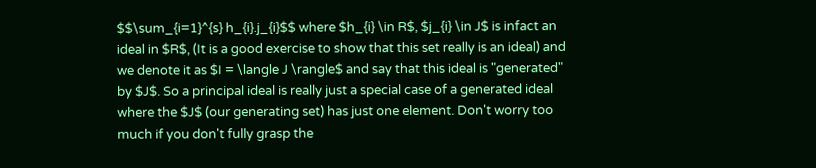$$\sum_{i=1}^{s} h_{i}.j_{i}$$ where $h_{i} \in R$, $j_{i} \in J$ is infact an ideal in $R$, (It is a good exercise to show that this set really is an ideal) and we denote it as $I = \langle J \rangle$ and say that this ideal is "generated" by $J$. So a principal ideal is really just a special case of a generated ideal where the $J$ (our generating set) has just one element. Don't worry too much if you don't fully grasp the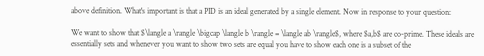above definition. What's important is that a PID is an ideal generated by a single element. Now in response to your question:

We want to show that $\langle a \rangle \bigcap \langle b \rangle = \langle ab \rangle$, where $a,b$ are co-prime. These ideals are essentially sets and whenever you want to show two sets are equal you have to show each one is a subset of the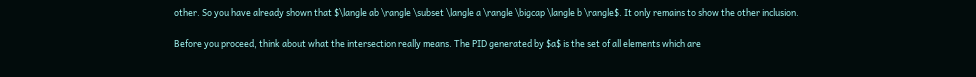other. So you have already shown that $\langle ab \rangle \subset \langle a \rangle \bigcap \langle b \rangle$. It only remains to show the other inclusion.

Before you proceed, think about what the intersection really means. The PID generated by $a$ is the set of all elements which are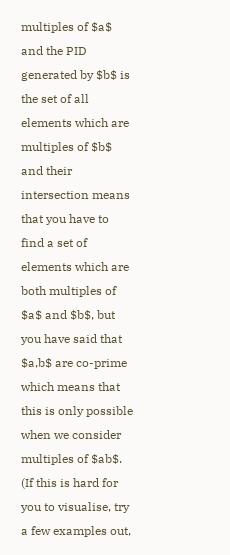multiples of $a$ and the PID generated by $b$ is the set of all elements which are multiples of $b$ and their intersection means that you have to find a set of elements which are both multiples of $a$ and $b$, but you have said that $a,b$ are co-prime which means that this is only possible when we consider multiples of $ab$. (If this is hard for you to visualise, try a few examples out,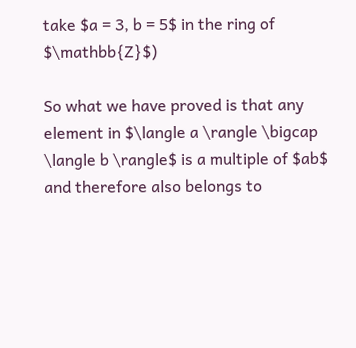take $a = 3, b = 5$ in the ring of $\mathbb{Z}$)

So what we have proved is that any element in $\langle a \rangle \bigcap \langle b \rangle$ is a multiple of $ab$ and therefore also belongs to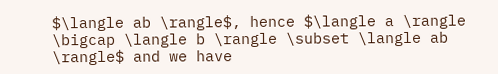$\langle ab \rangle$, hence $\langle a \rangle \bigcap \langle b \rangle \subset \langle ab \rangle$ and we have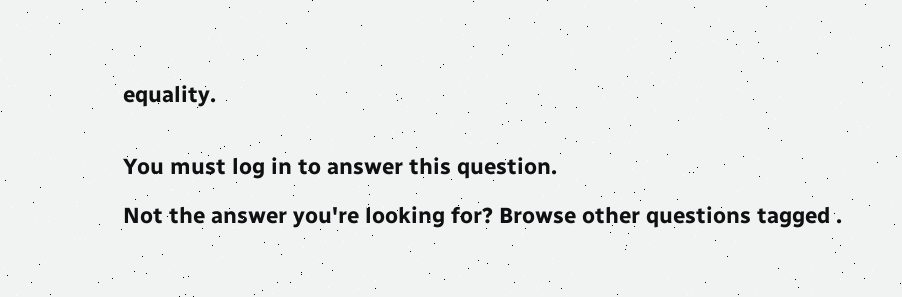equality.


You must log in to answer this question.

Not the answer you're looking for? Browse other questions tagged .